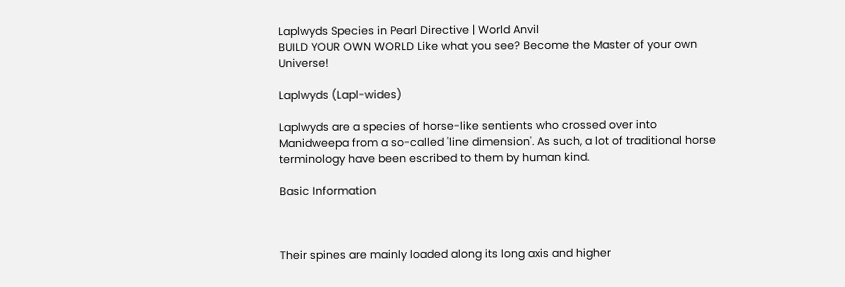Laplwyds Species in Pearl Directive | World Anvil
BUILD YOUR OWN WORLD Like what you see? Become the Master of your own Universe!

Laplwyds (Lapl-wides)

Laplwyds are a species of horse-like sentients who crossed over into Manidweepa from a so-called 'line dimension'. As such, a lot of traditional horse terminology have been escribed to them by human kind.

Basic Information



Their spines are mainly loaded along its long axis and higher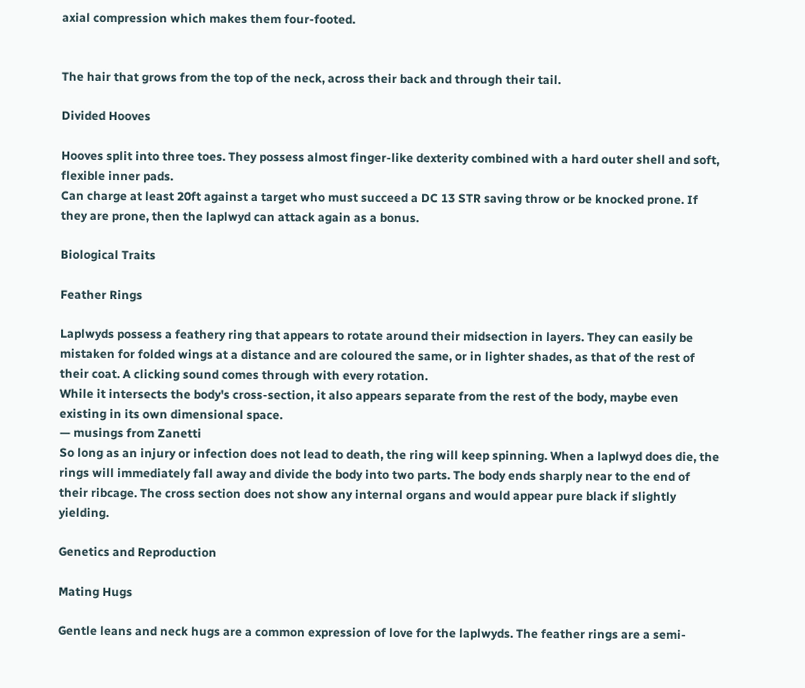axial compression which makes them four-footed.


The hair that grows from the top of the neck, across their back and through their tail.

Divided Hooves

Hooves split into three toes. They possess almost finger-like dexterity combined with a hard outer shell and soft, flexible inner pads.
Can charge at least 20ft against a target who must succeed a DC 13 STR saving throw or be knocked prone. If they are prone, then the laplwyd can attack again as a bonus.

Biological Traits

Feather Rings

Laplwyds possess a feathery ring that appears to rotate around their midsection in layers. They can easily be mistaken for folded wings at a distance and are coloured the same, or in lighter shades, as that of the rest of their coat. A clicking sound comes through with every rotation.
While it intersects the body's cross-section, it also appears separate from the rest of the body, maybe even existing in its own dimensional space.
— musings from Zanetti
So long as an injury or infection does not lead to death, the ring will keep spinning. When a laplwyd does die, the rings will immediately fall away and divide the body into two parts. The body ends sharply near to the end of their ribcage. The cross section does not show any internal organs and would appear pure black if slightly yielding.

Genetics and Reproduction

Mating Hugs

Gentle leans and neck hugs are a common expression of love for the laplwyds. The feather rings are a semi-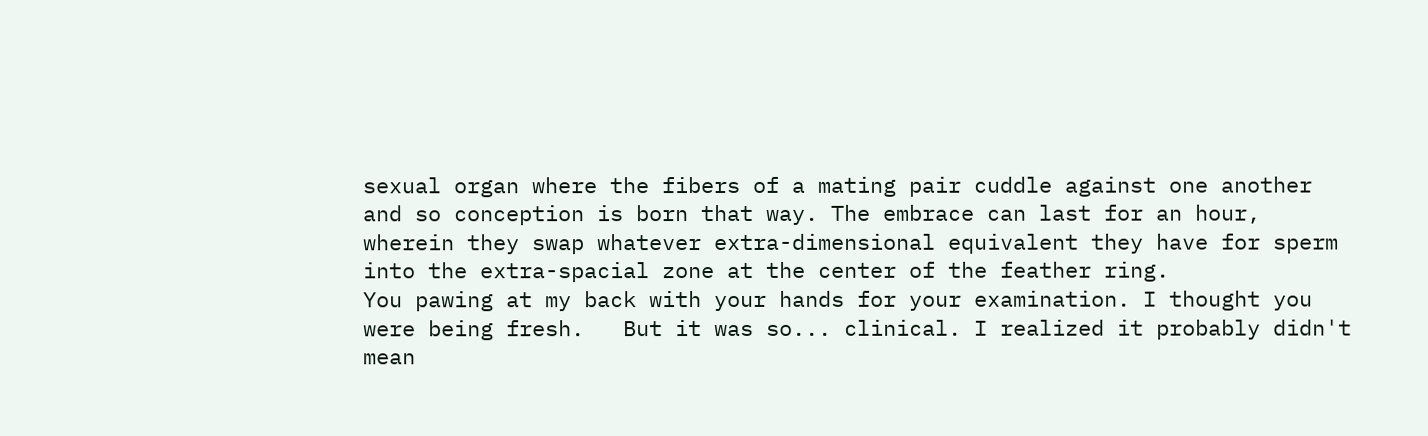sexual organ where the fibers of a mating pair cuddle against one another and so conception is born that way. The embrace can last for an hour, wherein they swap whatever extra-dimensional equivalent they have for sperm into the extra-spacial zone at the center of the feather ring.
You pawing at my back with your hands for your examination. I thought you were being fresh.   But it was so... clinical. I realized it probably didn't mean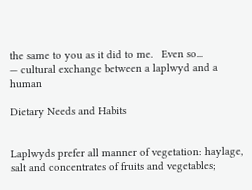the same to you as it did to me.   Even so...
— cultural exchange between a laplwyd and a human

Dietary Needs and Habits


Laplwyds prefer all manner of vegetation: haylage, salt and concentrates of fruits and vegetables;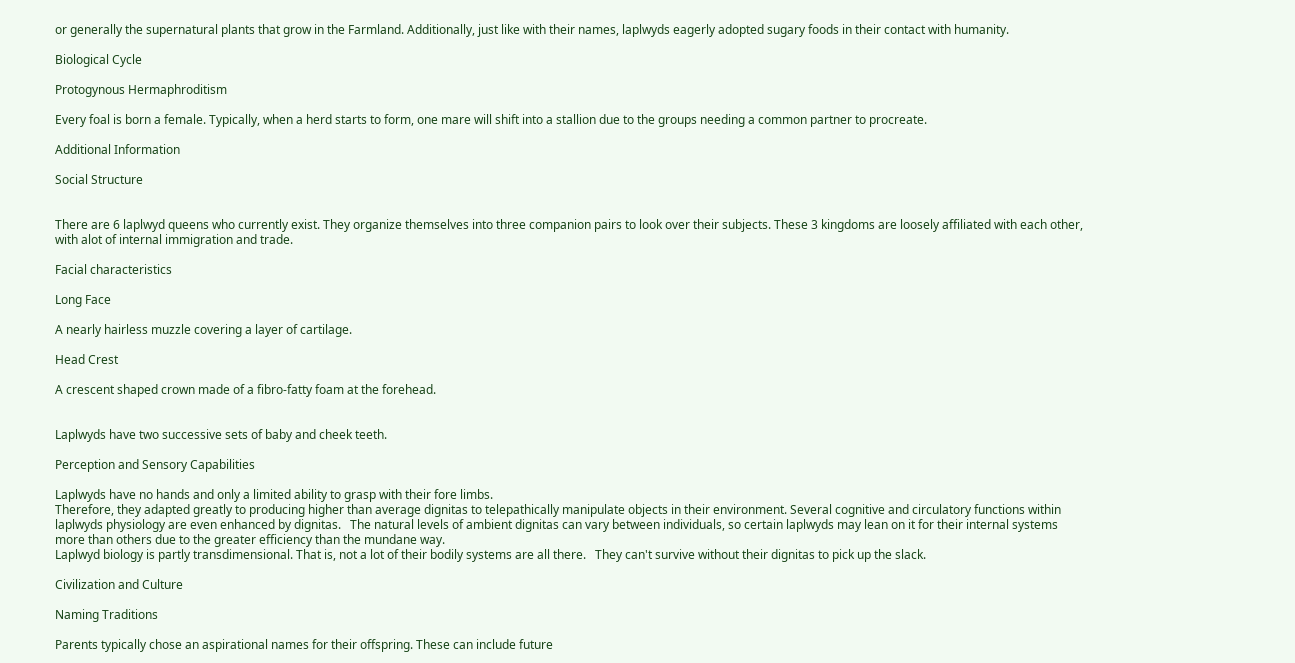or generally the supernatural plants that grow in the Farmland. Additionally, just like with their names, laplwyds eagerly adopted sugary foods in their contact with humanity.

Biological Cycle

Protogynous Hermaphroditism

Every foal is born a female. Typically, when a herd starts to form, one mare will shift into a stallion due to the groups needing a common partner to procreate.

Additional Information

Social Structure


There are 6 laplwyd queens who currently exist. They organize themselves into three companion pairs to look over their subjects. These 3 kingdoms are loosely affiliated with each other, with alot of internal immigration and trade.

Facial characteristics

Long Face

A nearly hairless muzzle covering a layer of cartilage.

Head Crest

A crescent shaped crown made of a fibro-fatty foam at the forehead.


Laplwyds have two successive sets of baby and cheek teeth.

Perception and Sensory Capabilities

Laplwyds have no hands and only a limited ability to grasp with their fore limbs.
Therefore, they adapted greatly to producing higher than average dignitas to telepathically manipulate objects in their environment. Several cognitive and circulatory functions within laplwyds physiology are even enhanced by dignitas.   The natural levels of ambient dignitas can vary between individuals, so certain laplwyds may lean on it for their internal systems more than others due to the greater efficiency than the mundane way.
Laplwyd biology is partly transdimensional. That is, not a lot of their bodily systems are all there.   They can't survive without their dignitas to pick up the slack.

Civilization and Culture

Naming Traditions

Parents typically chose an aspirational names for their offspring. These can include future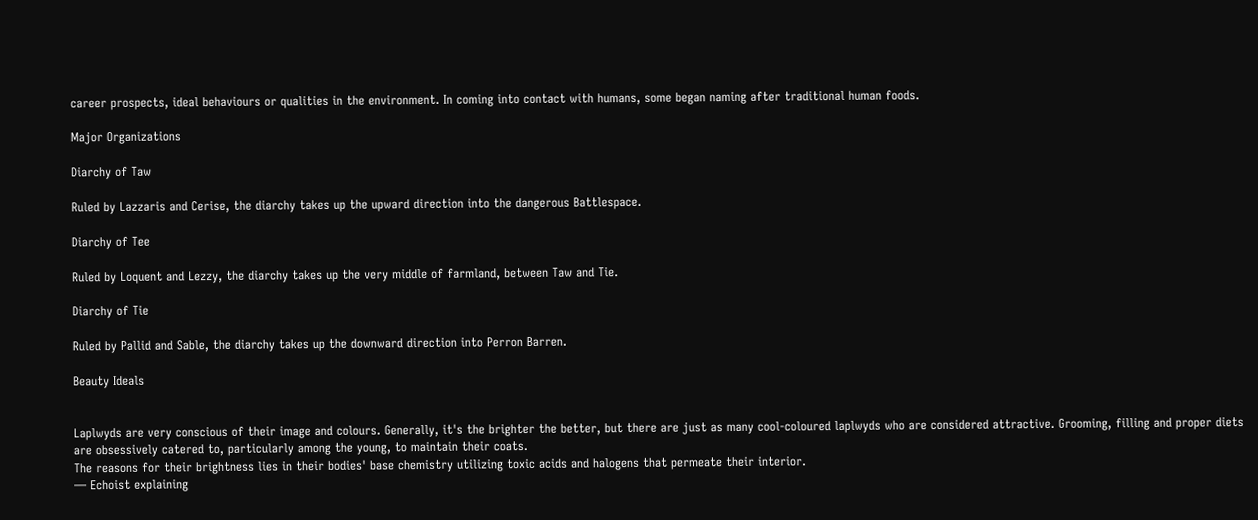career prospects, ideal behaviours or qualities in the environment. In coming into contact with humans, some began naming after traditional human foods.

Major Organizations

Diarchy of Taw

Ruled by Lazzaris and Cerise, the diarchy takes up the upward direction into the dangerous Battlespace.

Diarchy of Tee

Ruled by Loquent and Lezzy, the diarchy takes up the very middle of farmland, between Taw and Tie.

Diarchy of Tie

Ruled by Pallid and Sable, the diarchy takes up the downward direction into Perron Barren.

Beauty Ideals


Laplwyds are very conscious of their image and colours. Generally, it's the brighter the better, but there are just as many cool-coloured laplwyds who are considered attractive. Grooming, filling and proper diets are obsessively catered to, particularly among the young, to maintain their coats.
The reasons for their brightness lies in their bodies' base chemistry utilizing toxic acids and halogens that permeate their interior.
— Echoist explaining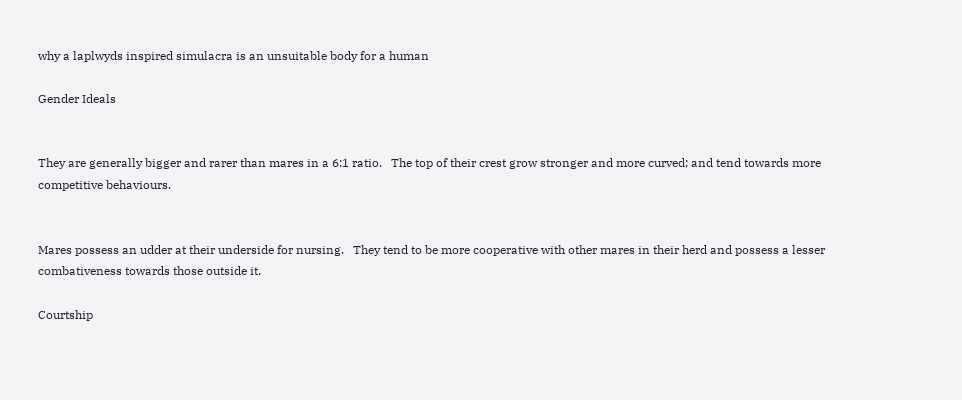why a laplwyds inspired simulacra is an unsuitable body for a human

Gender Ideals


They are generally bigger and rarer than mares in a 6:1 ratio.   The top of their crest grow stronger and more curved; and tend towards more competitive behaviours.


Mares possess an udder at their underside for nursing.   They tend to be more cooperative with other mares in their herd and possess a lesser combativeness towards those outside it.

Courtship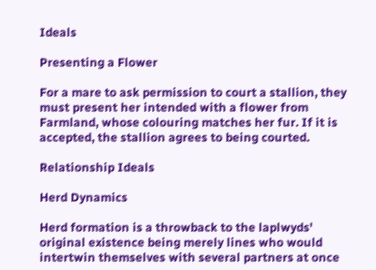Ideals

Presenting a Flower

For a mare to ask permission to court a stallion, they must present her intended with a flower from Farmland, whose colouring matches her fur. If it is accepted, the stallion agrees to being courted.

Relationship Ideals

Herd Dynamics

Herd formation is a throwback to the laplwyds' original existence being merely lines who would intertwin themselves with several partners at once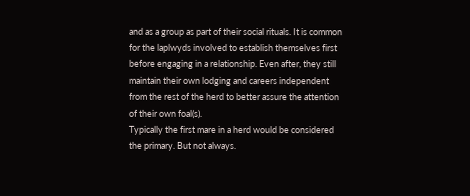and as a group as part of their social rituals. It is common for the laplwyds involved to establish themselves first before engaging in a relationship. Even after, they still maintain their own lodging and careers independent from the rest of the herd to better assure the attention of their own foal(s).
Typically the first mare in a herd would be considered the primary. But not always.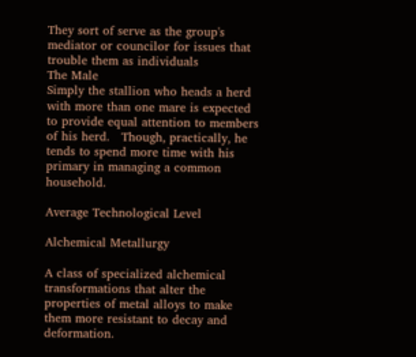They sort of serve as the group's mediator or councilor for issues that trouble them as individuals
The Male
Simply the stallion who heads a herd with more than one mare is expected to provide equal attention to members of his herd.   Though, practically, he tends to spend more time with his primary in managing a common household.

Average Technological Level

Alchemical Metallurgy

A class of specialized alchemical transformations that alter the properties of metal alloys to make them more resistant to decay and deformation.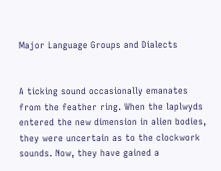Major Language Groups and Dialects


A ticking sound occasionally emanates from the feather ring. When the laplwyds entered the new dimension in alien bodies, they were uncertain as to the clockwork sounds. Now, they have gained a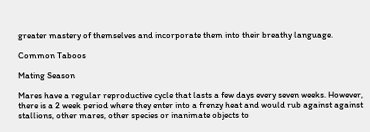greater mastery of themselves and incorporate them into their breathy language.

Common Taboos

Mating Season

Mares have a regular reproductive cycle that lasts a few days every seven weeks. However, there is a 2 week period where they enter into a frenzy heat and would rub against against stallions, other mares, other species or inanimate objects to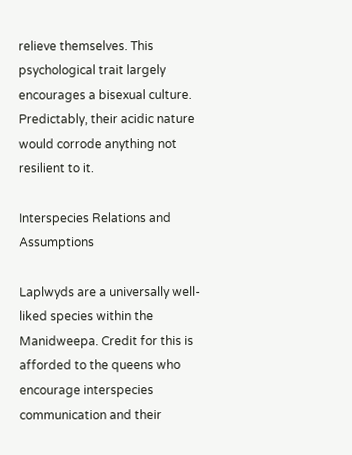relieve themselves. This psychological trait largely encourages a bisexual culture. Predictably, their acidic nature would corrode anything not resilient to it.

Interspecies Relations and Assumptions

Laplwyds are a universally well-liked species within the Manidweepa. Credit for this is afforded to the queens who encourage interspecies communication and their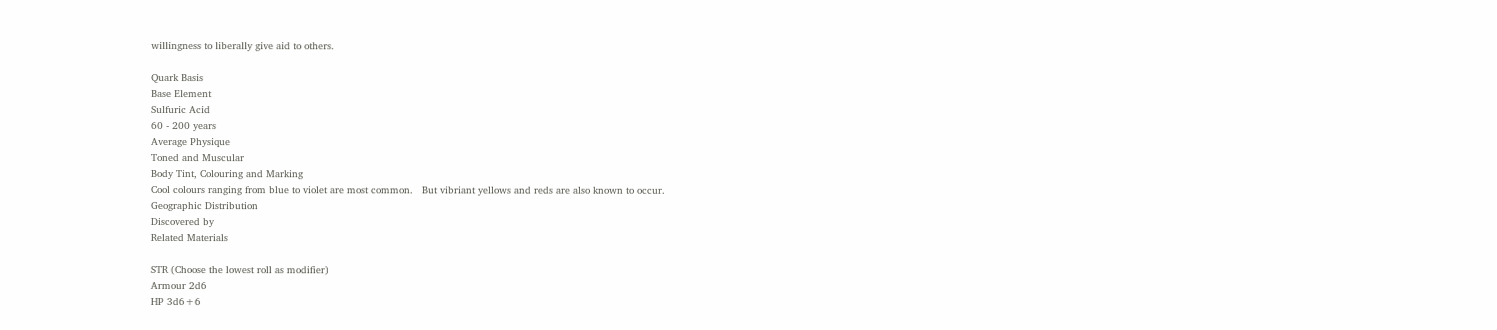willingness to liberally give aid to others.

Quark Basis
Base Element
Sulfuric Acid
60 - 200 years
Average Physique
Toned and Muscular
Body Tint, Colouring and Marking
Cool colours ranging from blue to violet are most common.   But vibriant yellows and reds are also known to occur.
Geographic Distribution
Discovered by
Related Materials

STR (Choose the lowest roll as modifier)
Armour 2d6
HP 3d6+6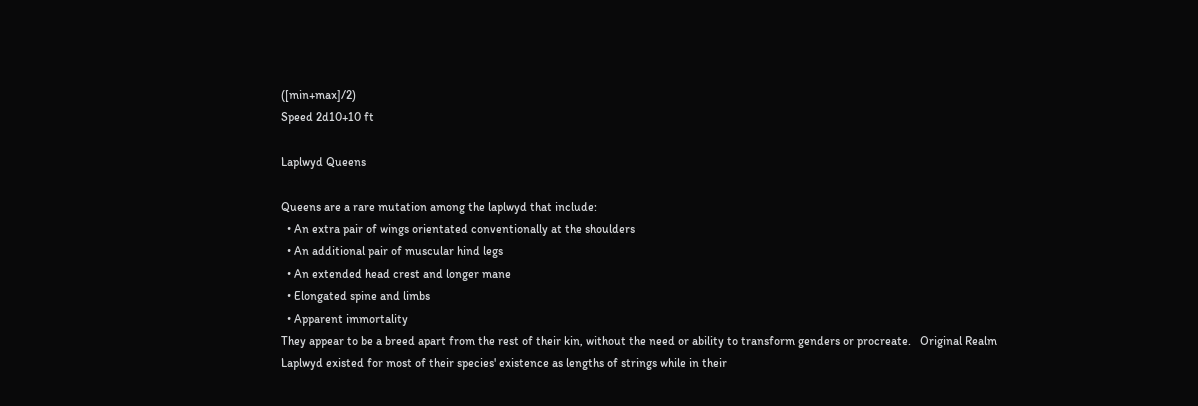([min+max]/2)
Speed 2d10+10 ft

Laplwyd Queens

Queens are a rare mutation among the laplwyd that include:
  • An extra pair of wings orientated conventionally at the shoulders
  • An additional pair of muscular hind legs
  • An extended head crest and longer mane
  • Elongated spine and limbs
  • Apparent immortality
They appear to be a breed apart from the rest of their kin, without the need or ability to transform genders or procreate.   Original Realm
Laplwyd existed for most of their species' existence as lengths of strings while in their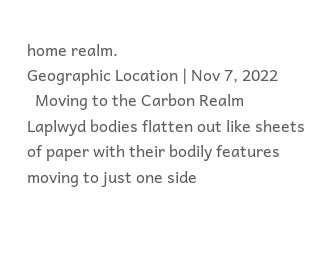home realm.
Geographic Location | Nov 7, 2022
  Moving to the Carbon Realm
Laplwyd bodies flatten out like sheets of paper with their bodily features moving to just one side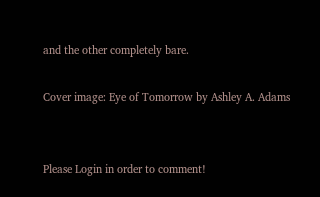and the other completely bare.

Cover image: Eye of Tomorrow by Ashley A. Adams


Please Login in order to comment!